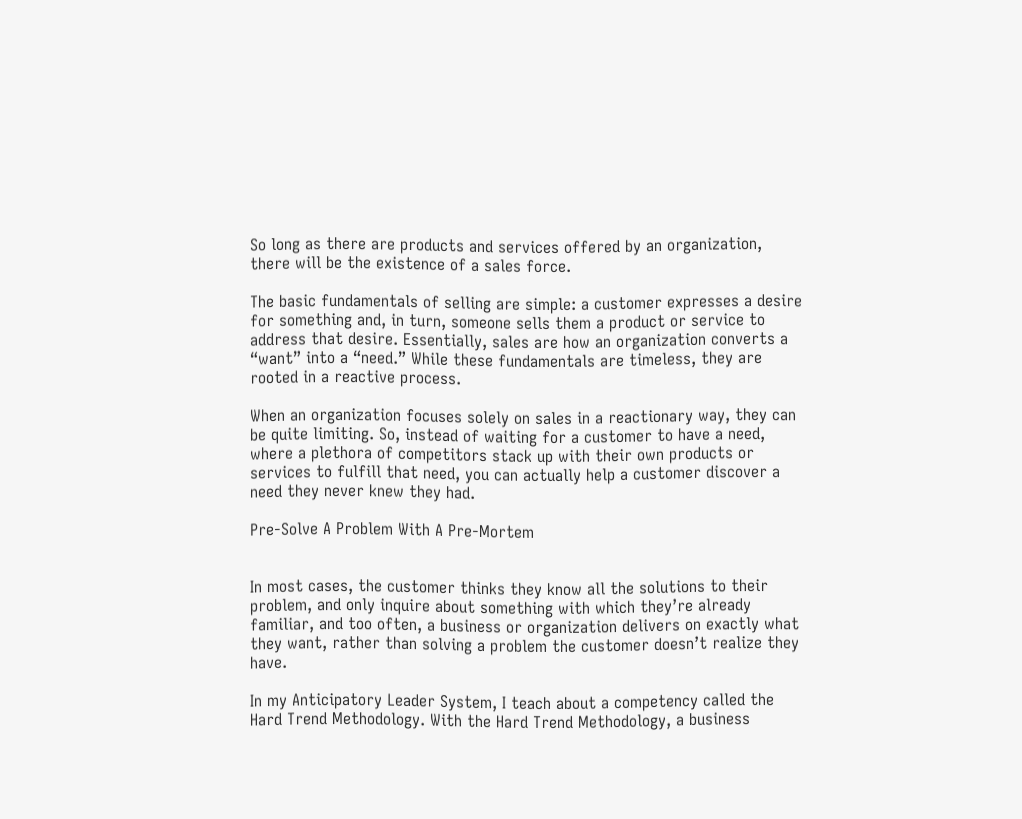So long as there are products and services offered by an organization, there will be the existence of a sales force.

The basic fundamentals of selling are simple: a customer expresses a desire for something and, in turn, someone sells them a product or service to address that desire. Essentially, sales are how an organization converts a “want” into a “need.” While these fundamentals are timeless, they are rooted in a reactive process.

When an organization focuses solely on sales in a reactionary way, they can be quite limiting. So, instead of waiting for a customer to have a need, where a plethora of competitors stack up with their own products or services to fulfill that need, you can actually help a customer discover a need they never knew they had.

Pre-Solve A Problem With A Pre-Mortem


In most cases, the customer thinks they know all the solutions to their problem, and only inquire about something with which they’re already familiar, and too often, a business or organization delivers on exactly what they want, rather than solving a problem the customer doesn’t realize they have.

In my Anticipatory Leader System, I teach about a competency called the Hard Trend Methodology. With the Hard Trend Methodology, a business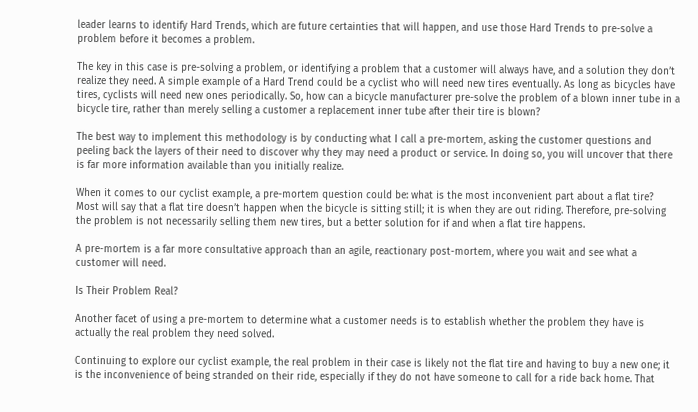leader learns to identify Hard Trends, which are future certainties that will happen, and use those Hard Trends to pre-solve a problem before it becomes a problem.

The key in this case is pre-solving a problem, or identifying a problem that a customer will always have, and a solution they don’t realize they need. A simple example of a Hard Trend could be a cyclist who will need new tires eventually. As long as bicycles have tires, cyclists will need new ones periodically. So, how can a bicycle manufacturer pre-solve the problem of a blown inner tube in a bicycle tire, rather than merely selling a customer a replacement inner tube after their tire is blown?

The best way to implement this methodology is by conducting what I call a pre-mortem, asking the customer questions and peeling back the layers of their need to discover why they may need a product or service. In doing so, you will uncover that there is far more information available than you initially realize.

When it comes to our cyclist example, a pre-mortem question could be: what is the most inconvenient part about a flat tire? Most will say that a flat tire doesn’t happen when the bicycle is sitting still; it is when they are out riding. Therefore, pre-solving the problem is not necessarily selling them new tires, but a better solution for if and when a flat tire happens.

A pre-mortem is a far more consultative approach than an agile, reactionary post-mortem, where you wait and see what a customer will need.

Is Their Problem Real?

Another facet of using a pre-mortem to determine what a customer needs is to establish whether the problem they have is actually the real problem they need solved.

Continuing to explore our cyclist example, the real problem in their case is likely not the flat tire and having to buy a new one; it is the inconvenience of being stranded on their ride, especially if they do not have someone to call for a ride back home. That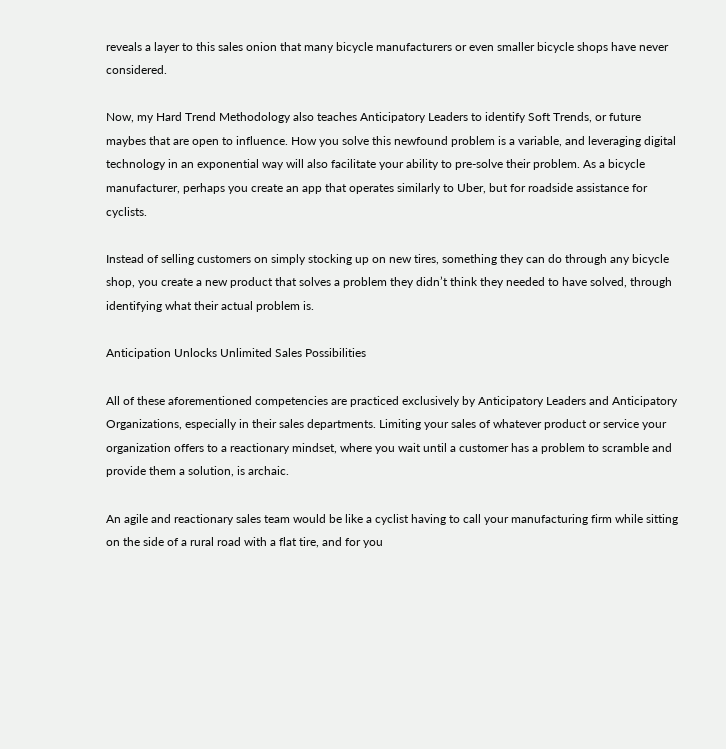reveals a layer to this sales onion that many bicycle manufacturers or even smaller bicycle shops have never considered.

Now, my Hard Trend Methodology also teaches Anticipatory Leaders to identify Soft Trends, or future maybes that are open to influence. How you solve this newfound problem is a variable, and leveraging digital technology in an exponential way will also facilitate your ability to pre-solve their problem. As a bicycle manufacturer, perhaps you create an app that operates similarly to Uber, but for roadside assistance for cyclists.

Instead of selling customers on simply stocking up on new tires, something they can do through any bicycle shop, you create a new product that solves a problem they didn’t think they needed to have solved, through identifying what their actual problem is.

Anticipation Unlocks Unlimited Sales Possibilities

All of these aforementioned competencies are practiced exclusively by Anticipatory Leaders and Anticipatory Organizations, especially in their sales departments. Limiting your sales of whatever product or service your organization offers to a reactionary mindset, where you wait until a customer has a problem to scramble and provide them a solution, is archaic.

An agile and reactionary sales team would be like a cyclist having to call your manufacturing firm while sitting on the side of a rural road with a flat tire, and for you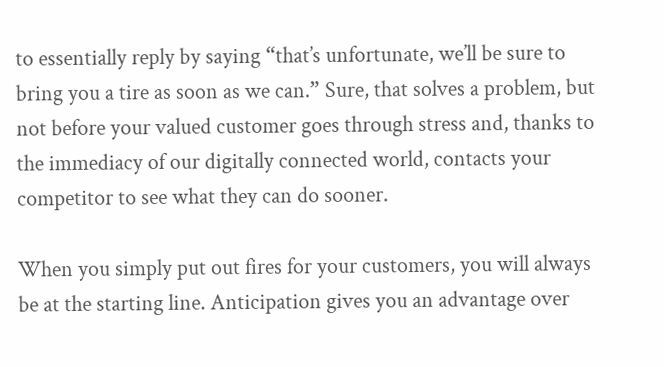to essentially reply by saying “that’s unfortunate, we’ll be sure to bring you a tire as soon as we can.” Sure, that solves a problem, but not before your valued customer goes through stress and, thanks to the immediacy of our digitally connected world, contacts your competitor to see what they can do sooner.

When you simply put out fires for your customers, you will always be at the starting line. Anticipation gives you an advantage over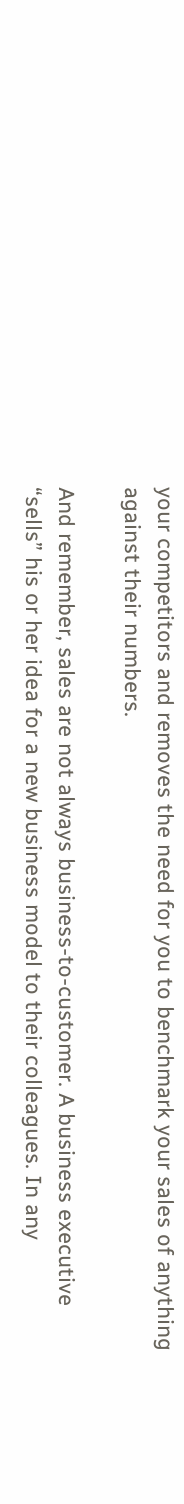your competitors and removes the need for you to benchmark your sales of anything against their numbers.

And remember, sales are not always business-to-customer. A business executive “sells” his or her idea for a new business model to their colleagues. In any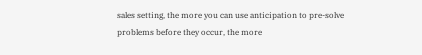sales setting, the more you can use anticipation to pre-solve problems before they occur, the more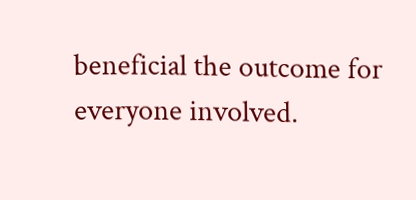beneficial the outcome for everyone involved.